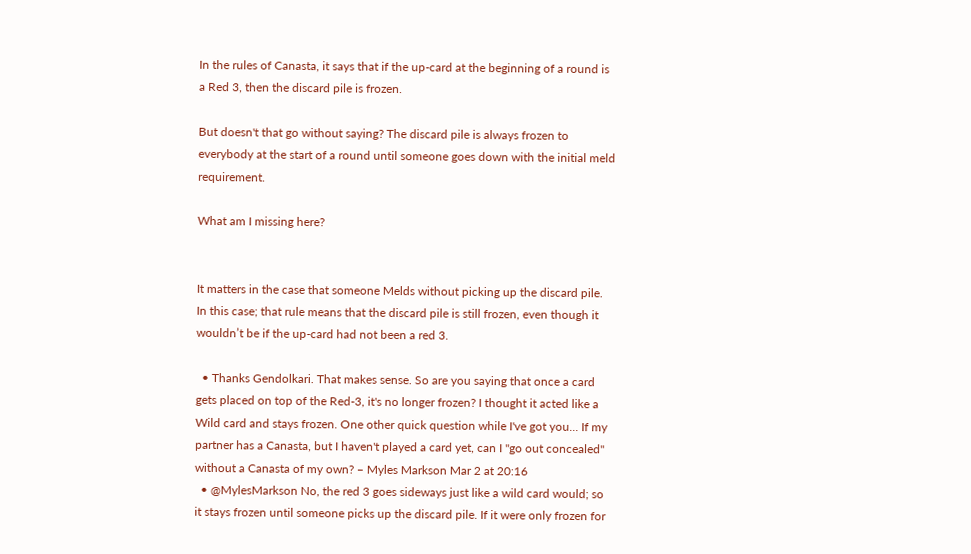In the rules of Canasta, it says that if the up-card at the beginning of a round is a Red 3, then the discard pile is frozen.

But doesn't that go without saying? The discard pile is always frozen to everybody at the start of a round until someone goes down with the initial meld requirement.

What am I missing here?


It matters in the case that someone Melds without picking up the discard pile. In this case; that rule means that the discard pile is still frozen, even though it wouldn’t be if the up-card had not been a red 3.

  • Thanks Gendolkari. That makes sense. So are you saying that once a card gets placed on top of the Red-3, it's no longer frozen? I thought it acted like a Wild card and stays frozen. One other quick question while I've got you... If my partner has a Canasta, but I haven't played a card yet, can I "go out concealed" without a Canasta of my own? – Myles Markson Mar 2 at 20:16
  • @MylesMarkson No, the red 3 goes sideways just like a wild card would; so it stays frozen until someone picks up the discard pile. If it were only frozen for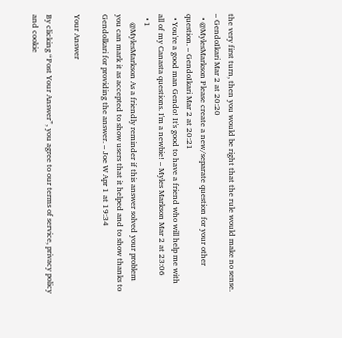the very first turn, then you would be right that the rule would make no sense. – GendoIkari Mar 2 at 20:20
  • @MylesMarkson Please create a new/separate question for your other question. – GendoIkari Mar 2 at 20:21
  • You're a good man Gendo! It's good to have a friend who will help me with all of my Canasta questions. I'm a newbie! – Myles Markson Mar 2 at 23:06
  • 1
    @MylesMarkson As a friendly reminder if this answer solved your problem you can mark it as accepted to show users that it helped and to show thanks to Gendolkari for providing the answer. – Joe W Apr 1 at 19:34

Your Answer

By clicking “Post Your Answer”, you agree to our terms of service, privacy policy and cookie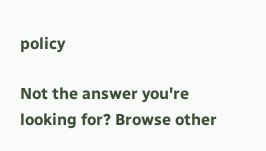policy

Not the answer you're looking for? Browse other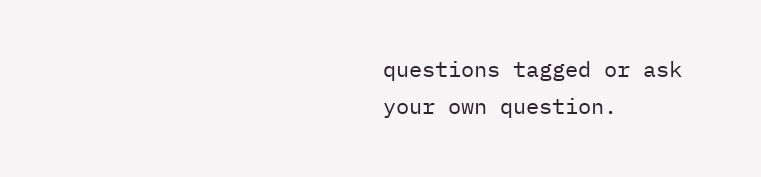questions tagged or ask your own question.